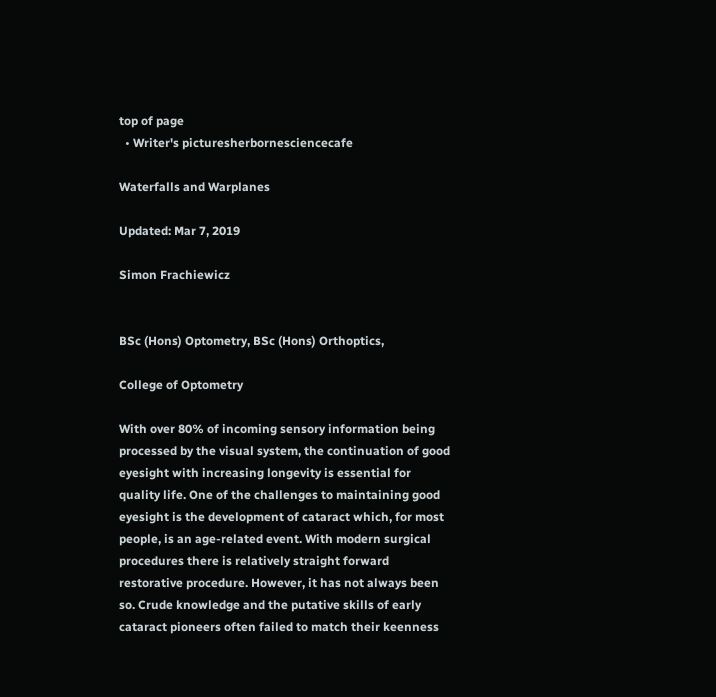top of page
  • Writer's picturesherbornesciencecafe

Waterfalls and Warplanes

Updated: Mar 7, 2019

Simon Frachiewicz


BSc (Hons) Optometry, BSc (Hons) Orthoptics,

College of Optometry

With over 80% of incoming sensory information being processed by the visual system, the continuation of good eyesight with increasing longevity is essential for quality life. One of the challenges to maintaining good eyesight is the development of cataract which, for most people, is an age-related event. With modern surgical procedures there is relatively straight forward restorative procedure. However, it has not always been so. Crude knowledge and the putative skills of early cataract pioneers often failed to match their keenness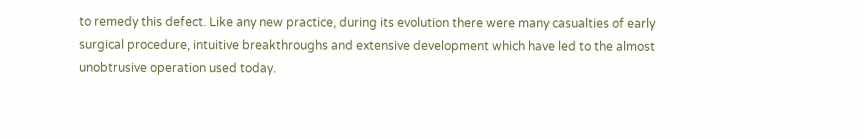to remedy this defect. Like any new practice, during its evolution there were many casualties of early surgical procedure, intuitive breakthroughs and extensive development which have led to the almost unobtrusive operation used today.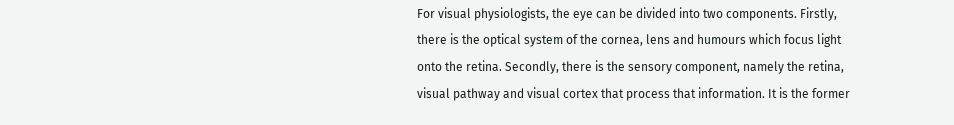For visual physiologists, the eye can be divided into two components. Firstly, there is the optical system of the cornea, lens and humours which focus light onto the retina. Secondly, there is the sensory component, namely the retina, visual pathway and visual cortex that process that information. It is the former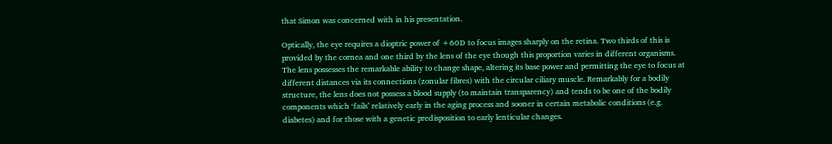that Simon was concerned with in his presentation.

Optically, the eye requires a dioptric power of +60D to focus images sharply on the retina. Two thirds of this is provided by the cornea and one third by the lens of the eye though this proportion varies in different organisms. The lens possesses the remarkable ability to change shape, altering its base power and permitting the eye to focus at different distances via its connections (zonular fibres) with the circular ciliary muscle. Remarkably for a bodily structure, the lens does not possess a blood supply (to maintain transparency) and tends to be one of the bodily components which ‘fails’ relatively early in the aging process and sooner in certain metabolic conditions (e.g. diabetes) and for those with a genetic predisposition to early lenticular changes.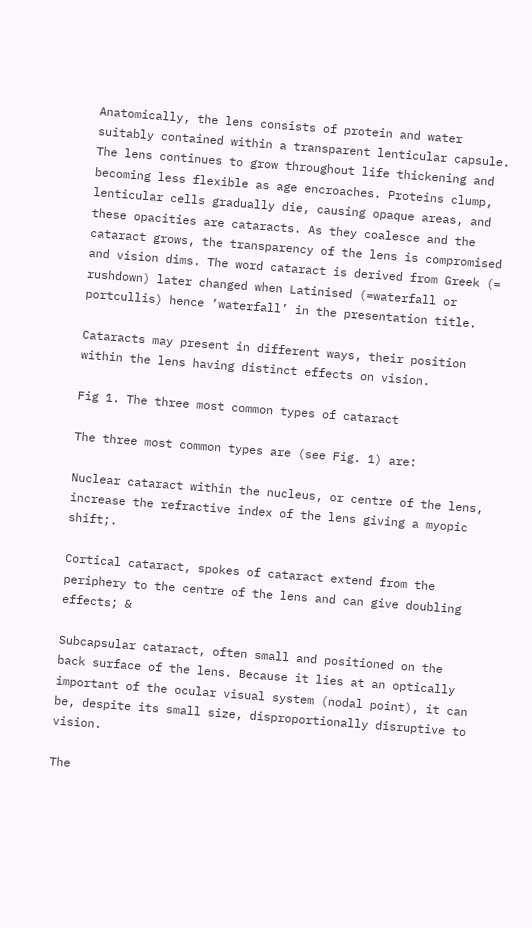Anatomically, the lens consists of protein and water suitably contained within a transparent lenticular capsule. The lens continues to grow throughout life thickening and becoming less flexible as age encroaches. Proteins clump, lenticular cells gradually die, causing opaque areas, and these opacities are cataracts. As they coalesce and the cataract grows, the transparency of the lens is compromised and vision dims. The word cataract is derived from Greek (= rushdown) later changed when Latinised (=waterfall or portcullis) hence ‘waterfall’ in the presentation title.

Cataracts may present in different ways, their position within the lens having distinct effects on vision.

Fig 1. The three most common types of cataract

The three most common types are (see Fig. 1) are:

Nuclear cataract within the nucleus, or centre of the lens, increase the refractive index of the lens giving a myopic shift;.

Cortical cataract, spokes of cataract extend from the periphery to the centre of the lens and can give doubling effects; &

Subcapsular cataract, often small and positioned on the back surface of the lens. Because it lies at an optically important of the ocular visual system (nodal point), it can be, despite its small size, disproportionally disruptive to vision.

The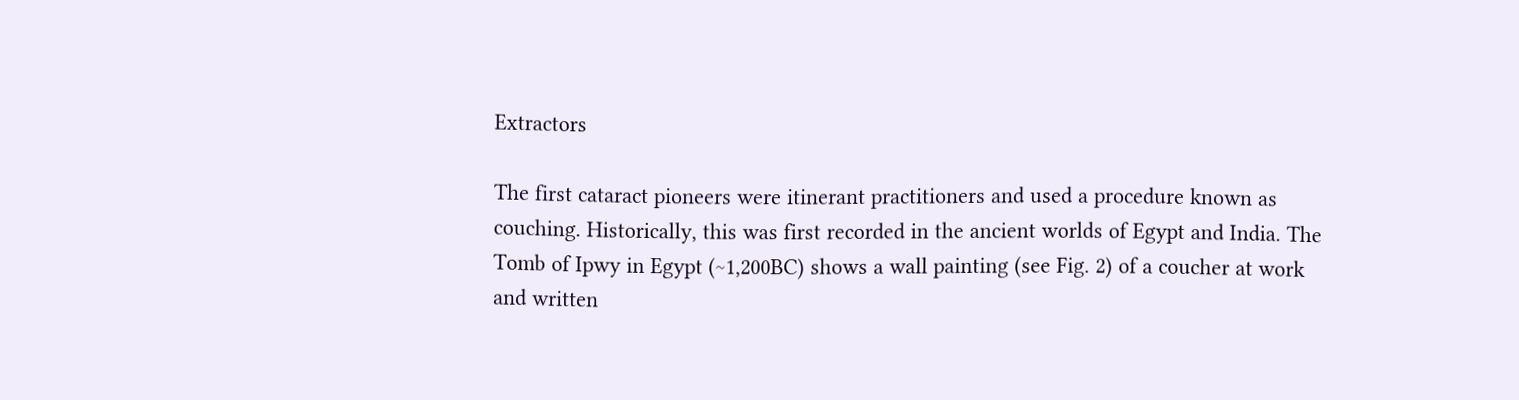Extractors

The first cataract pioneers were itinerant practitioners and used a procedure known as couching. Historically, this was first recorded in the ancient worlds of Egypt and India. The Tomb of Ipwy in Egypt (~1,200BC) shows a wall painting (see Fig. 2) of a coucher at work and written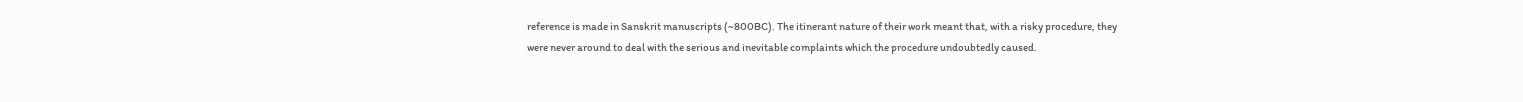reference is made in Sanskrit manuscripts (~800BC). The itinerant nature of their work meant that, with a risky procedure, they were never around to deal with the serious and inevitable complaints which the procedure undoubtedly caused.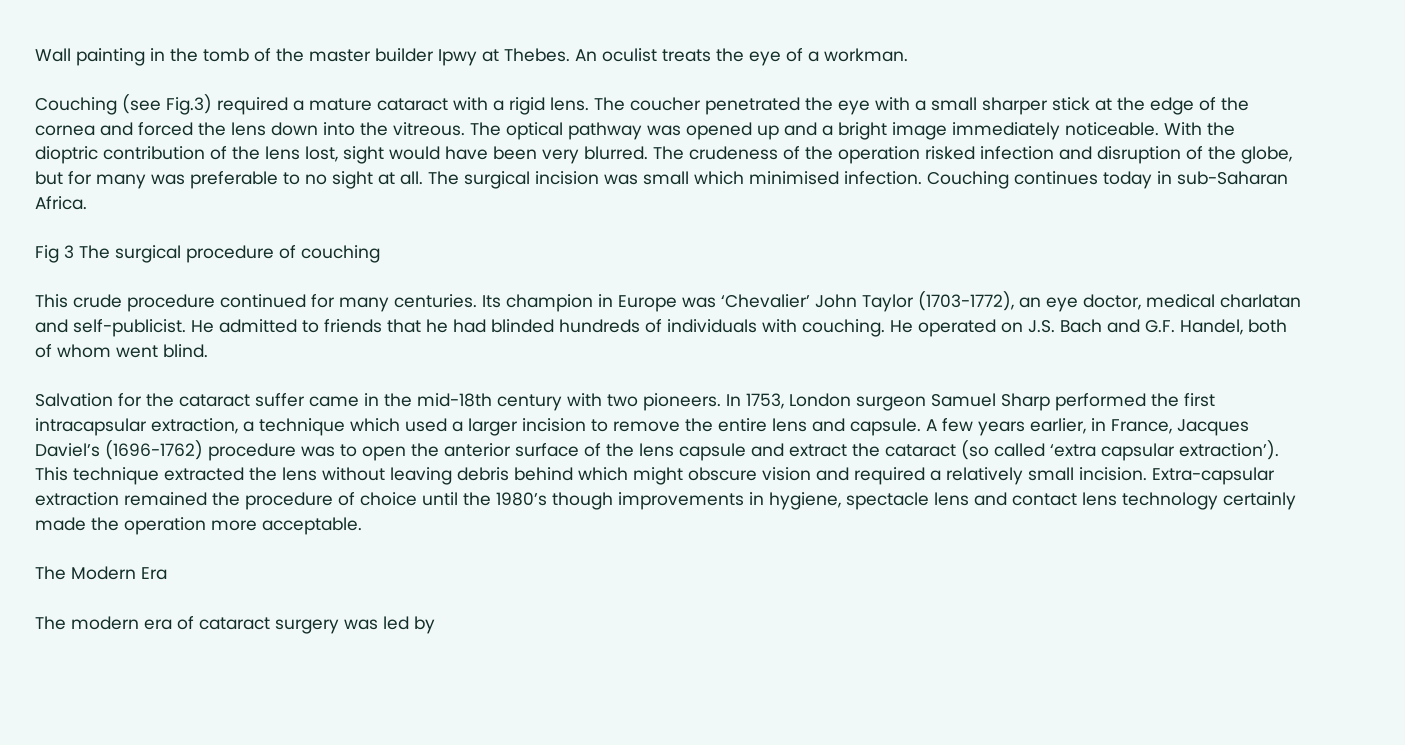Wall painting in the tomb of the master builder Ipwy at Thebes. An oculist treats the eye of a workman.

Couching (see Fig.3) required a mature cataract with a rigid lens. The coucher penetrated the eye with a small sharper stick at the edge of the cornea and forced the lens down into the vitreous. The optical pathway was opened up and a bright image immediately noticeable. With the dioptric contribution of the lens lost, sight would have been very blurred. The crudeness of the operation risked infection and disruption of the globe, but for many was preferable to no sight at all. The surgical incision was small which minimised infection. Couching continues today in sub-Saharan Africa.

Fig 3 The surgical procedure of couching

This crude procedure continued for many centuries. Its champion in Europe was ‘Chevalier’ John Taylor (1703-1772), an eye doctor, medical charlatan and self-publicist. He admitted to friends that he had blinded hundreds of individuals with couching. He operated on J.S. Bach and G.F. Handel, both of whom went blind.

Salvation for the cataract suffer came in the mid-18th century with two pioneers. In 1753, London surgeon Samuel Sharp performed the first intracapsular extraction, a technique which used a larger incision to remove the entire lens and capsule. A few years earlier, in France, Jacques Daviel’s (1696-1762) procedure was to open the anterior surface of the lens capsule and extract the cataract (so called ‘extra capsular extraction’). This technique extracted the lens without leaving debris behind which might obscure vision and required a relatively small incision. Extra-capsular extraction remained the procedure of choice until the 1980’s though improvements in hygiene, spectacle lens and contact lens technology certainly made the operation more acceptable.

The Modern Era

The modern era of cataract surgery was led by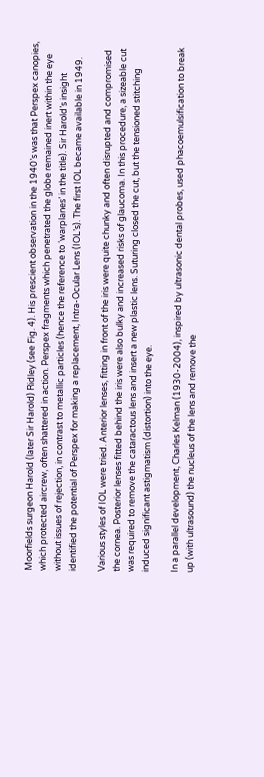Moorfields surgeon Harold (later Sir Harold) Ridley (see Fig. 4). His prescient observation in the 1940’s was that Perspex canopies, which protected aircrew, often shattered in action. Perspex fragments which penetrated the globe remained inert within the eye without issues of rejection, in contrast to metallic particles (hence the reference to ‘warplanes’ in the title). Sir Harold’s insight identified the potential of Perspex for making a replacement, Intra-Ocular Lens (IOL’s). The first IOL became available in 1949.

Various styles of IOL were tried. Anterior lenses, fitting in front of the iris were quite chunky and often disrupted and compromised the cornea. Posterior lenses fitted behind the iris were also bulky and increased risks of glaucoma. In this procedure, a sizeable cut was required to remove the cataractous lens and insert a new plastic lens. Suturing closed the cut, but the tensioned stitching induced significant astigmatism (distortion) into the eye.

In a parallel development, Charles Kelman (1930-2004), inspired by ultrasonic dental probes, used phacoemulsification to break up (with ultrasound) the nucleus of the lens and remove the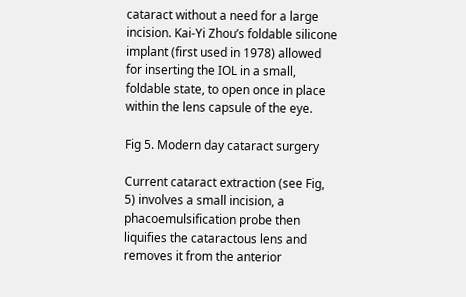cataract without a need for a large incision. Kai-Yi Zhou’s foldable silicone implant (first used in 1978) allowed for inserting the IOL in a small, foldable state, to open once in place within the lens capsule of the eye.

Fig 5. Modern day cataract surgery

Current cataract extraction (see Fig, 5) involves a small incision, a phacoemulsification probe then liquifies the cataractous lens and removes it from the anterior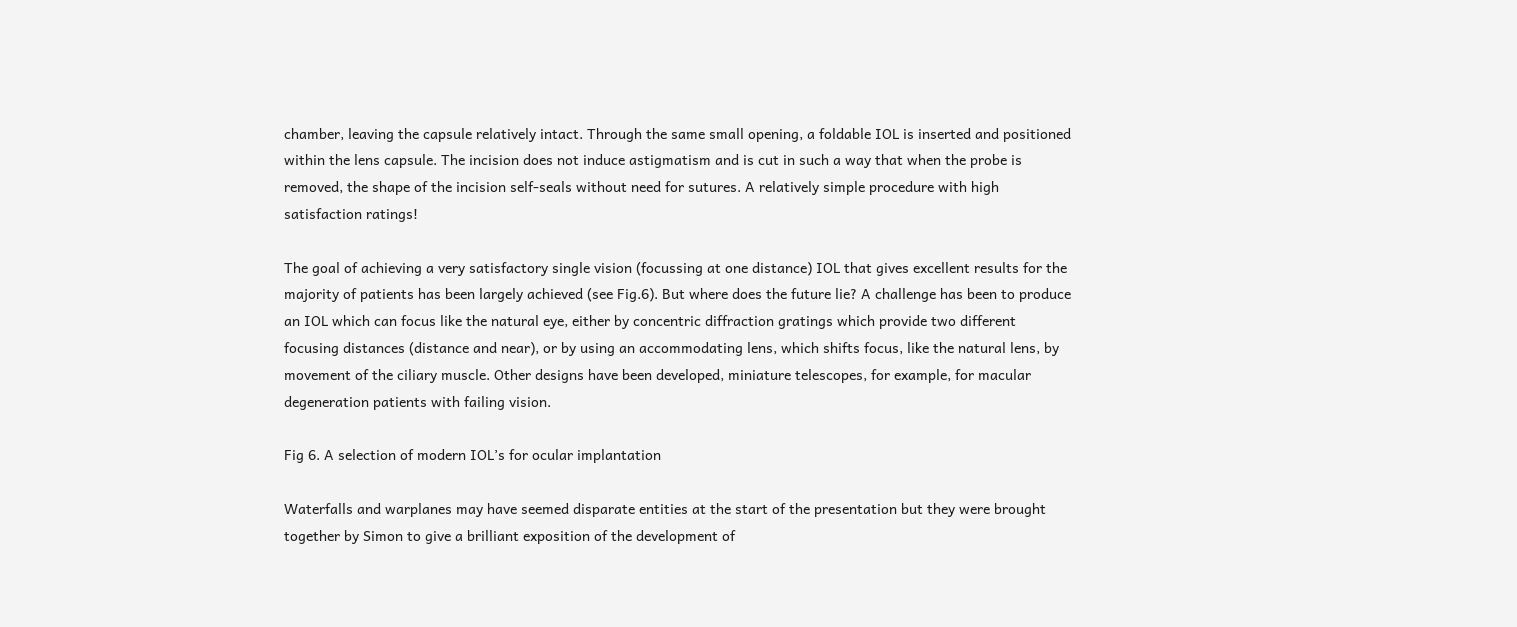chamber, leaving the capsule relatively intact. Through the same small opening, a foldable IOL is inserted and positioned within the lens capsule. The incision does not induce astigmatism and is cut in such a way that when the probe is removed, the shape of the incision self-seals without need for sutures. A relatively simple procedure with high satisfaction ratings!

The goal of achieving a very satisfactory single vision (focussing at one distance) IOL that gives excellent results for the majority of patients has been largely achieved (see Fig.6). But where does the future lie? A challenge has been to produce an IOL which can focus like the natural eye, either by concentric diffraction gratings which provide two different focusing distances (distance and near), or by using an accommodating lens, which shifts focus, like the natural lens, by movement of the ciliary muscle. Other designs have been developed, miniature telescopes, for example, for macular degeneration patients with failing vision.

Fig 6. A selection of modern IOL’s for ocular implantation

Waterfalls and warplanes may have seemed disparate entities at the start of the presentation but they were brought together by Simon to give a brilliant exposition of the development of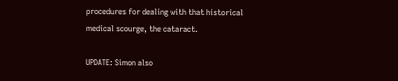procedures for dealing with that historical medical scourge, the cataract.

UPDATE: Simon also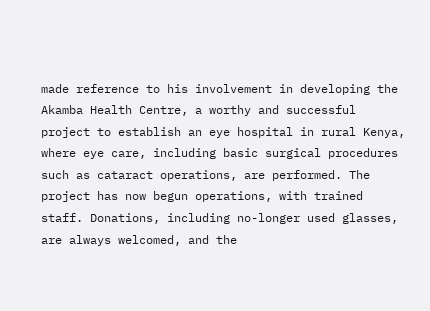made reference to his involvement in developing the Akamba Health Centre, a worthy and successful project to establish an eye hospital in rural Kenya, where eye care, including basic surgical procedures such as cataract operations, are performed. The project has now begun operations, with trained staff. Donations, including no-longer used glasses, are always welcomed, and the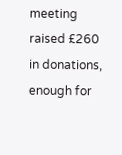meeting raised £260 in donations, enough for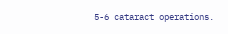5-6 cataract operations.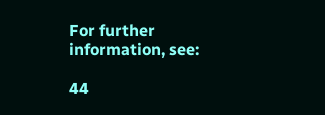For further information, see:

44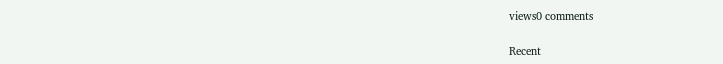views0 comments

Recent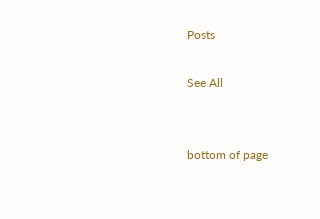Posts

See All


bottom of page